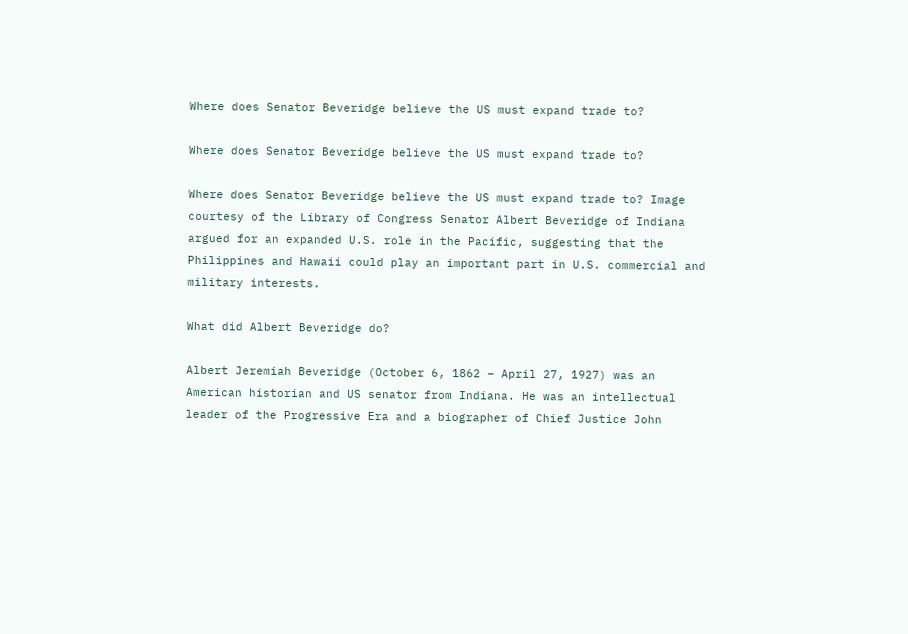Where does Senator Beveridge believe the US must expand trade to?

Where does Senator Beveridge believe the US must expand trade to?

Where does Senator Beveridge believe the US must expand trade to? Image courtesy of the Library of Congress Senator Albert Beveridge of Indiana argued for an expanded U.S. role in the Pacific, suggesting that the Philippines and Hawaii could play an important part in U.S. commercial and military interests.

What did Albert Beveridge do?

Albert Jeremiah Beveridge (October 6, 1862 – April 27, 1927) was an American historian and US senator from Indiana. He was an intellectual leader of the Progressive Era and a biographer of Chief Justice John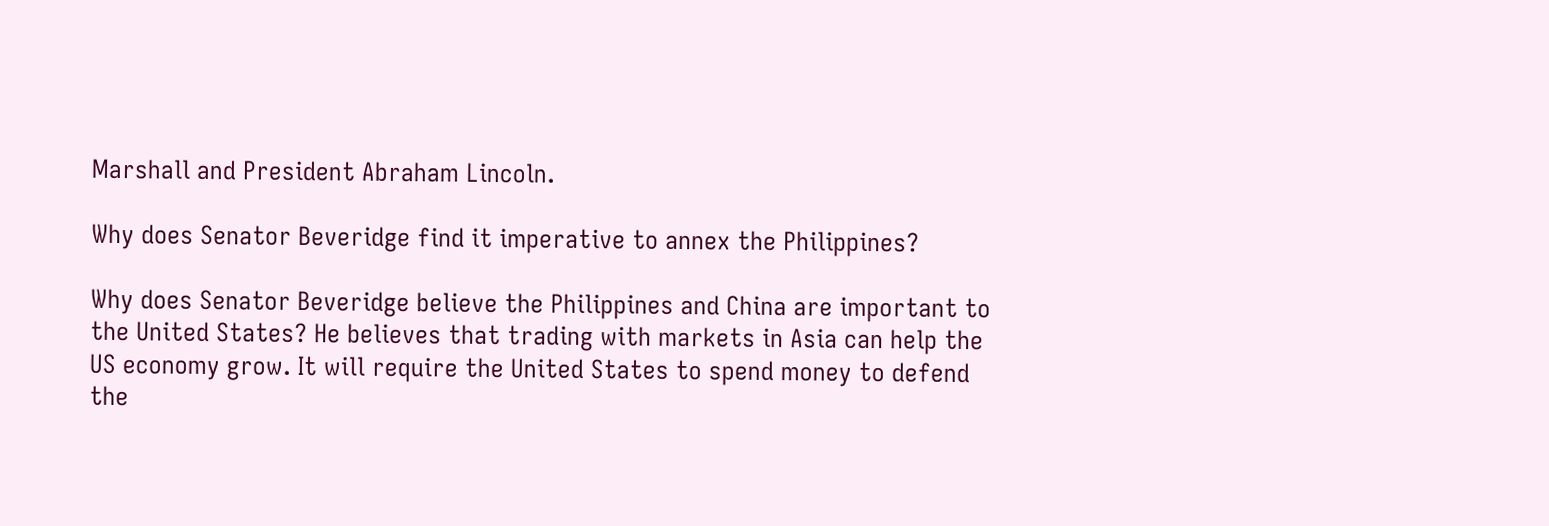Marshall and President Abraham Lincoln.

Why does Senator Beveridge find it imperative to annex the Philippines?

Why does Senator Beveridge believe the Philippines and China are important to the United States? He believes that trading with markets in Asia can help the US economy grow. It will require the United States to spend money to defend the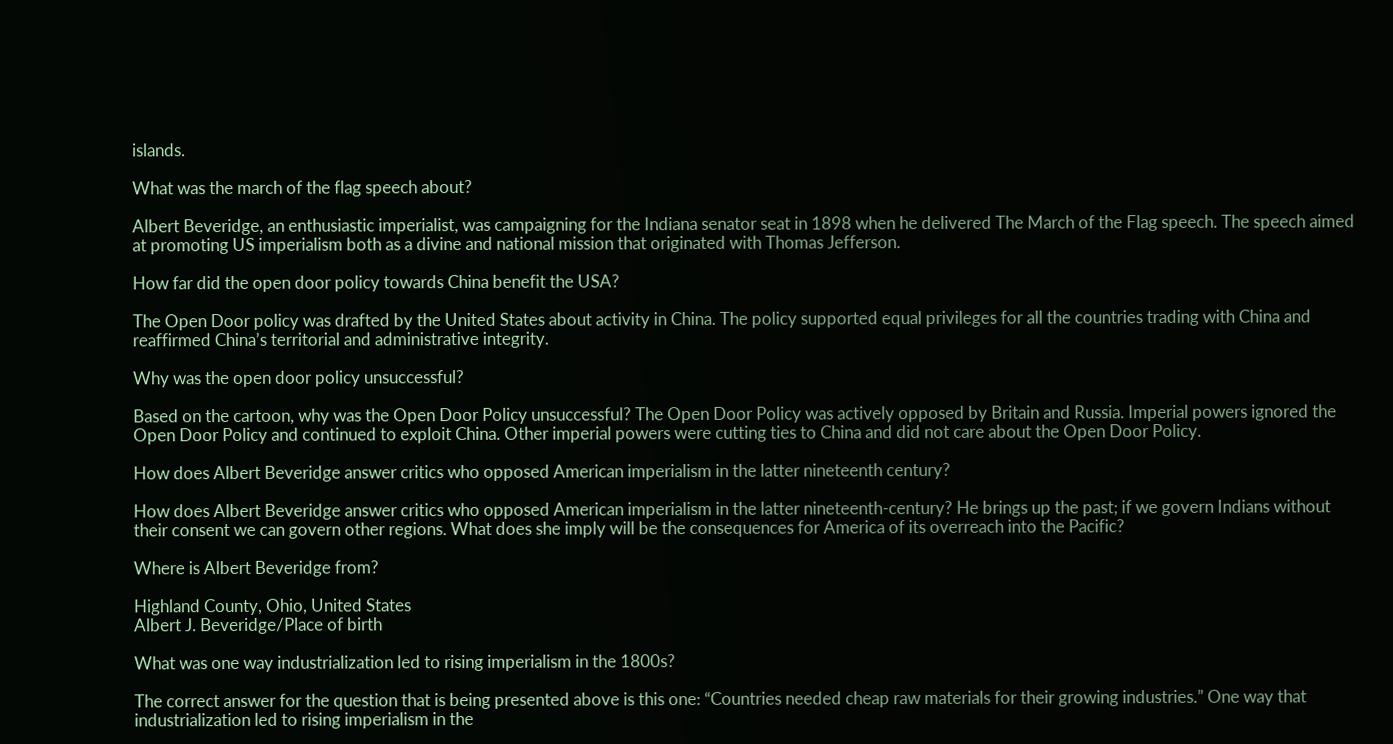islands.

What was the march of the flag speech about?

Albert Beveridge, an enthusiastic imperialist, was campaigning for the Indiana senator seat in 1898 when he delivered The March of the Flag speech. The speech aimed at promoting US imperialism both as a divine and national mission that originated with Thomas Jefferson.

How far did the open door policy towards China benefit the USA?

The Open Door policy was drafted by the United States about activity in China. The policy supported equal privileges for all the countries trading with China and reaffirmed China’s territorial and administrative integrity.

Why was the open door policy unsuccessful?

Based on the cartoon, why was the Open Door Policy unsuccessful? The Open Door Policy was actively opposed by Britain and Russia. Imperial powers ignored the Open Door Policy and continued to exploit China. Other imperial powers were cutting ties to China and did not care about the Open Door Policy.

How does Albert Beveridge answer critics who opposed American imperialism in the latter nineteenth century?

How does Albert Beveridge answer critics who opposed American imperialism in the latter nineteenth-century? He brings up the past; if we govern Indians without their consent we can govern other regions. What does she imply will be the consequences for America of its overreach into the Pacific?

Where is Albert Beveridge from?

Highland County, Ohio, United States
Albert J. Beveridge/Place of birth

What was one way industrialization led to rising imperialism in the 1800s?

The correct answer for the question that is being presented above is this one: “Countries needed cheap raw materials for their growing industries.” One way that industrialization led to rising imperialism in the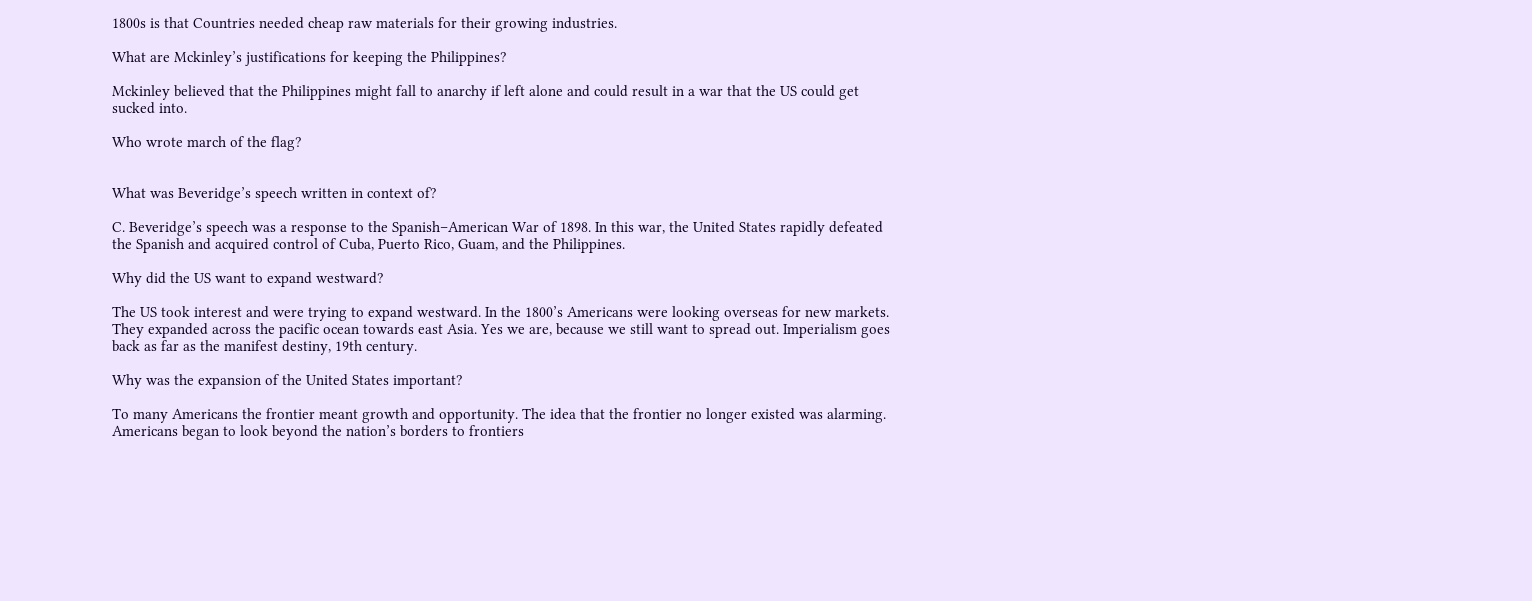1800s is that Countries needed cheap raw materials for their growing industries.

What are Mckinley’s justifications for keeping the Philippines?

Mckinley believed that the Philippines might fall to anarchy if left alone and could result in a war that the US could get sucked into.

Who wrote march of the flag?


What was Beveridge’s speech written in context of?

C. Beveridge’s speech was a response to the Spanish–American War of 1898. In this war, the United States rapidly defeated the Spanish and acquired control of Cuba, Puerto Rico, Guam, and the Philippines.

Why did the US want to expand westward?

The US took interest and were trying to expand westward. In the 1800’s Americans were looking overseas for new markets. They expanded across the pacific ocean towards east Asia. Yes we are, because we still want to spread out. Imperialism goes back as far as the manifest destiny, 19th century.

Why was the expansion of the United States important?

To many Americans the frontier meant growth and opportunity. The idea that the frontier no longer existed was alarming. Americans began to look beyond the nation’s borders to frontiers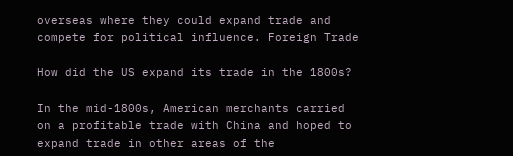overseas where they could expand trade and compete for political influence. Foreign Trade

How did the US expand its trade in the 1800s?

In the mid-1800s, American merchants carried on a profitable trade with China and hoped to expand trade in other areas of the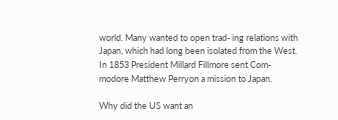world. Many wanted to open trad- ing relations with Japan, which had long been isolated from the West. In 1853 President Millard Fillmore sent Com- modore Matthew Perryon a mission to Japan.

Why did the US want an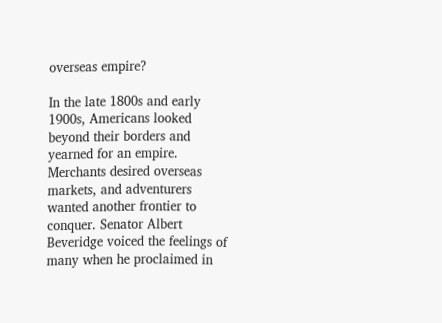overseas empire?

In the late 1800s and early 1900s, Americans looked beyond their borders and yearned for an empire. Merchants desired overseas markets, and adventurers wanted another frontier to conquer. Senator Albert Beveridge voiced the feelings of many when he proclaimed in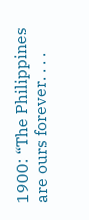1900: “The Philippines are ours forever. . . .